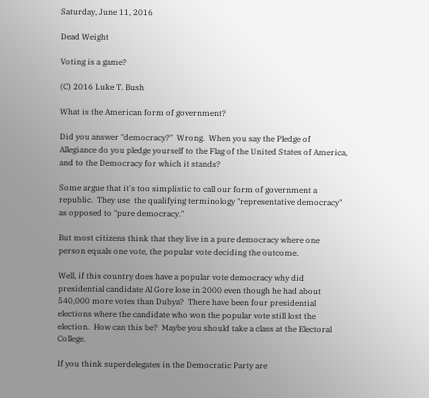Saturday, June 11, 2016

Dead Weight

Voting is a game?

(C) 2016 Luke T. Bush

What is the American form of government?

Did you answer "democracy?"  Wrong.  When you say the Pledge of Allegiance do you pledge yourself to the Flag of the United States of America, and to the Democracy for which it stands?

Some argue that it's too simplistic to call our form of government a republic.  They use  the qualifying terminology "representative democracy" as opposed to "pure democracy."

But most citizens think that they live in a pure democracy where one person equals one vote, the popular vote deciding the outcome.

Well, if this country does have a popular vote democracy why did presidential candidate Al Gore lose in 2000 even though he had about 540,000 more votes than Dubya?  There have been four presidential elections where the candidate who won the popular vote still lost the election.  How can this be?  Maybe you should take a class at the Electoral College.

If you think superdelegates in the Democratic Party are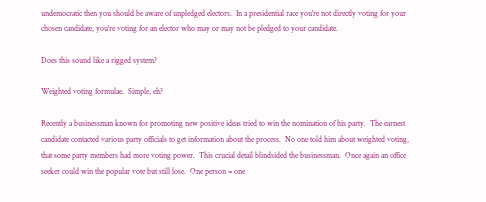undemocratic then you should be aware of unpledged electors.  In a presidential race you're not directly voting for your chosen candidate, you're voting for an elector who may or may not be pledged to your candidate.

Does this sound like a rigged system?

Weighted voting formulae.  Simple, eh?

Recently a businessman known for promoting new positive ideas tried to win the nomination of his party.  The earnest candidate contacted various party officials to get information about the process.  No one told him about weighted voting, that some party members had more voting power.  This crucial detail blindsided the businessman.  Once again an office seeker could win the popular vote but still lose.  One person = one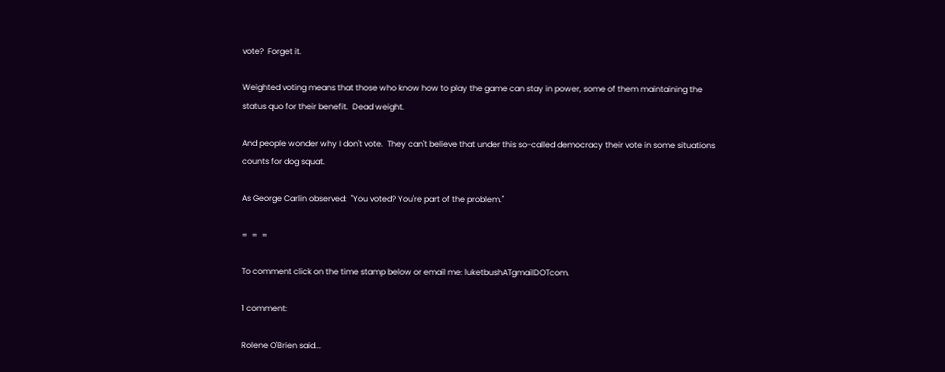vote?  Forget it.

Weighted voting means that those who know how to play the game can stay in power, some of them maintaining the status quo for their benefit.  Dead weight.

And people wonder why I don't vote.  They can't believe that under this so-called democracy their vote in some situations counts for dog squat.

As George Carlin observed:  "You voted? You're part of the problem."

=  =  =

To comment click on the time stamp below or email me: luketbushATgmailDOTcom.

1 comment:

Rolene O'Brien said...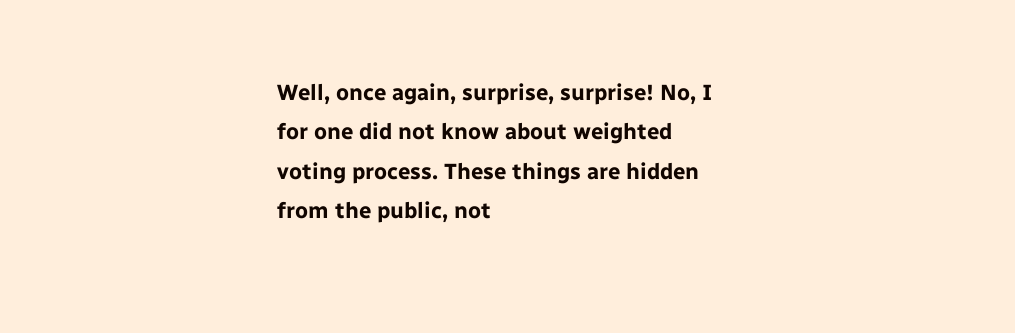Well, once again, surprise, surprise! No, I for one did not know about weighted voting process. These things are hidden from the public, not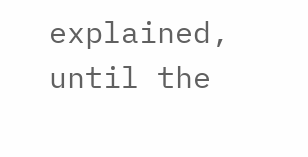explained, until the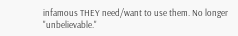infamous THEY need/want to use them. No longer "unbelievable."